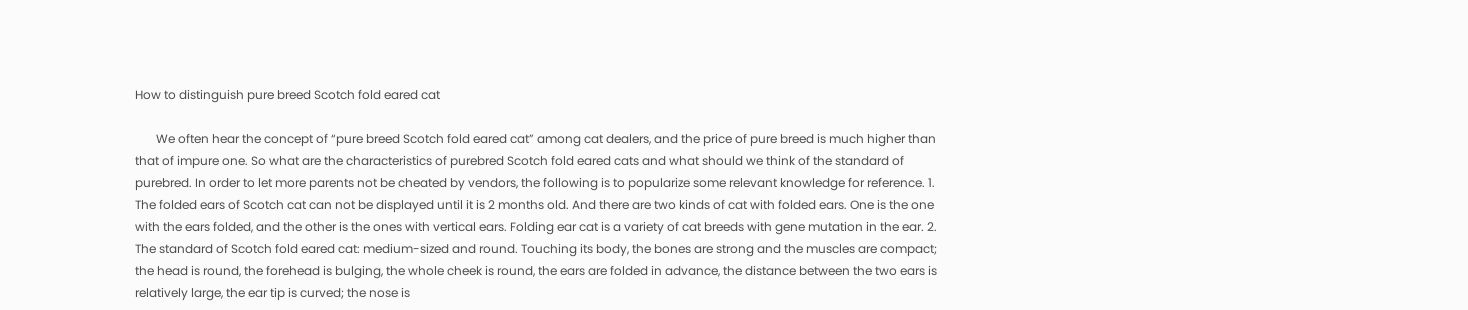How to distinguish pure breed Scotch fold eared cat

       We often hear the concept of “pure breed Scotch fold eared cat” among cat dealers, and the price of pure breed is much higher than that of impure one. So what are the characteristics of purebred Scotch fold eared cats and what should we think of the standard of purebred. In order to let more parents not be cheated by vendors, the following is to popularize some relevant knowledge for reference. 1. The folded ears of Scotch cat can not be displayed until it is 2 months old. And there are two kinds of cat with folded ears. One is the one with the ears folded, and the other is the ones with vertical ears. Folding ear cat is a variety of cat breeds with gene mutation in the ear. 2. The standard of Scotch fold eared cat: medium-sized and round. Touching its body, the bones are strong and the muscles are compact; the head is round, the forehead is bulging, the whole cheek is round, the ears are folded in advance, the distance between the two ears is relatively large, the ear tip is curved; the nose is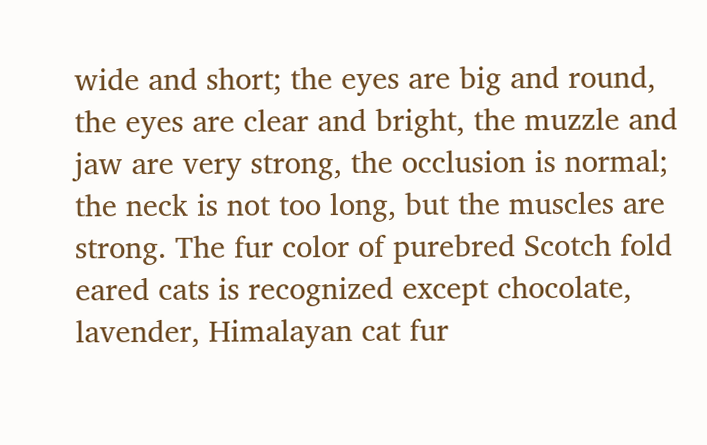wide and short; the eyes are big and round, the eyes are clear and bright, the muzzle and jaw are very strong, the occlusion is normal; the neck is not too long, but the muscles are strong. The fur color of purebred Scotch fold eared cats is recognized except chocolate, lavender, Himalayan cat fur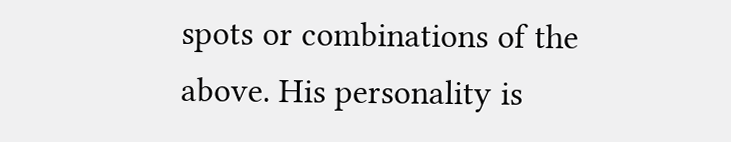spots or combinations of the above. His personality is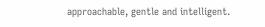approachable, gentle and intelligent.